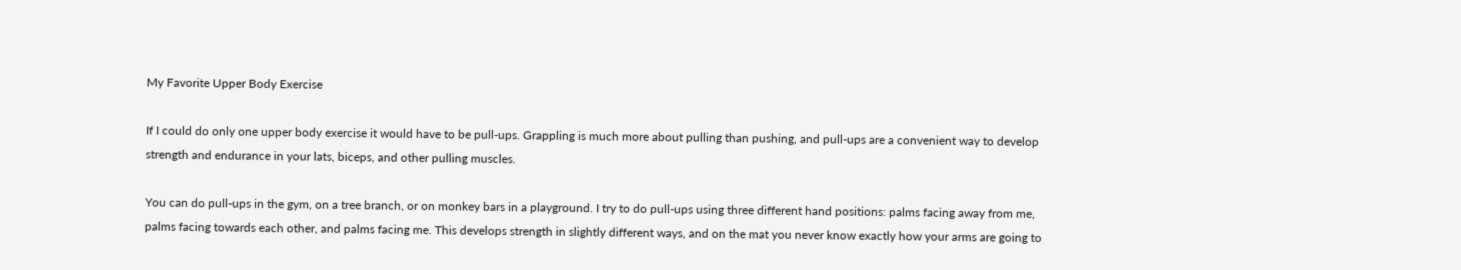My Favorite Upper Body Exercise

If I could do only one upper body exercise it would have to be pull-ups. Grappling is much more about pulling than pushing, and pull-ups are a convenient way to develop strength and endurance in your lats, biceps, and other pulling muscles.

You can do pull-ups in the gym, on a tree branch, or on monkey bars in a playground. I try to do pull-ups using three different hand positions: palms facing away from me, palms facing towards each other, and palms facing me. This develops strength in slightly different ways, and on the mat you never know exactly how your arms are going to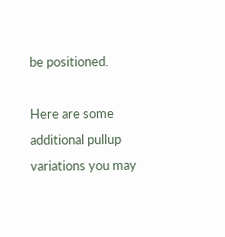be positioned.

Here are some additional pullup variations you may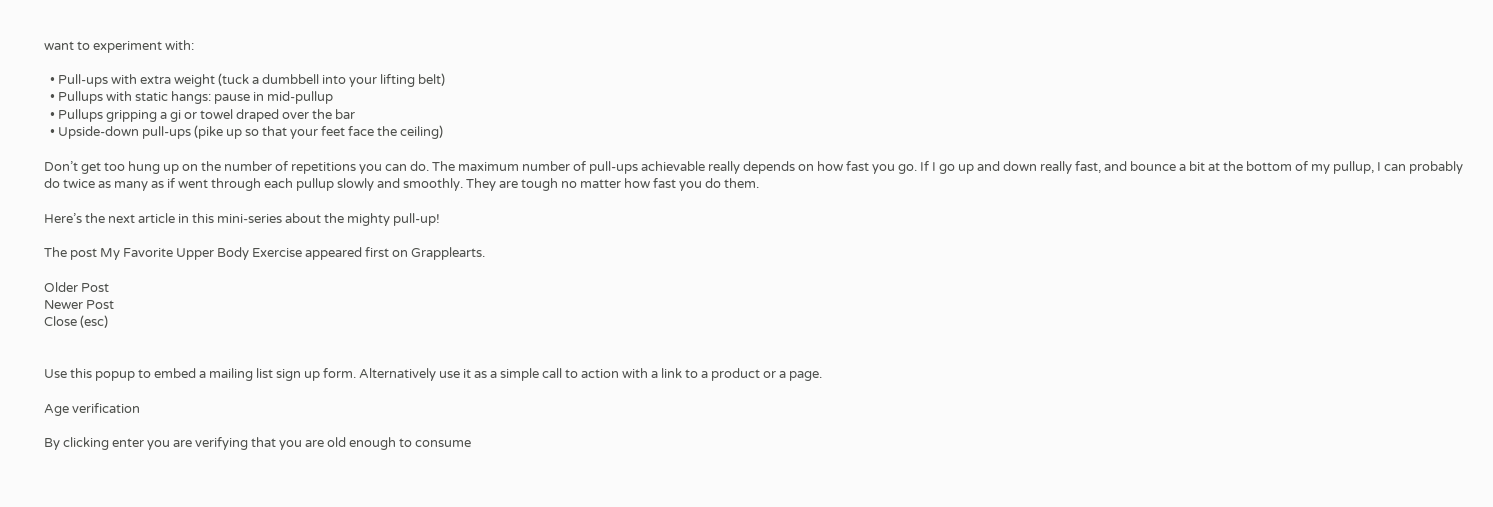want to experiment with:

  • Pull-ups with extra weight (tuck a dumbbell into your lifting belt)
  • Pullups with static hangs: pause in mid-pullup
  • Pullups gripping a gi or towel draped over the bar
  • Upside-down pull-ups (pike up so that your feet face the ceiling)

Don’t get too hung up on the number of repetitions you can do. The maximum number of pull-ups achievable really depends on how fast you go. If I go up and down really fast, and bounce a bit at the bottom of my pullup, I can probably do twice as many as if went through each pullup slowly and smoothly. They are tough no matter how fast you do them.

Here’s the next article in this mini-series about the mighty pull-up!

The post My Favorite Upper Body Exercise appeared first on Grapplearts.

Older Post
Newer Post
Close (esc)


Use this popup to embed a mailing list sign up form. Alternatively use it as a simple call to action with a link to a product or a page.

Age verification

By clicking enter you are verifying that you are old enough to consume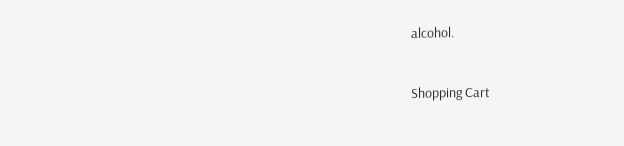alcohol.


Shopping Cart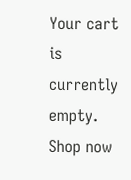Your cart is currently empty.
Shop now